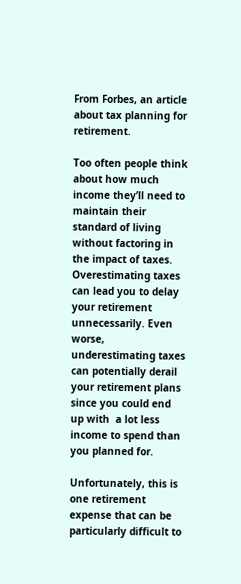From Forbes, an article about tax planning for retirement.

Too often people think about how much income they’ll need to maintain their standard of living without factoring in the impact of taxes. Overestimating taxes can lead you to delay your retirement unnecessarily. Even worse, underestimating taxes can potentially derail your retirement plans since you could end up with  a lot less income to spend than you planned for.

Unfortunately, this is one retirement expense that can be particularly difficult to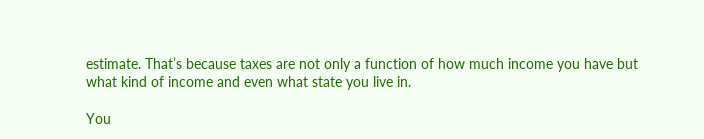estimate. That’s because taxes are not only a function of how much income you have but what kind of income and even what state you live in.

You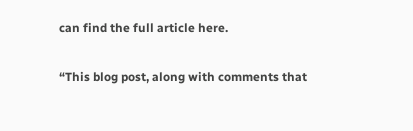can find the full article here.

“This blog post, along with comments that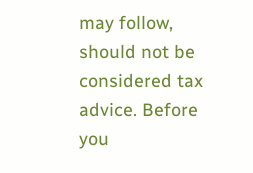may follow, should not be considered tax advice. Before you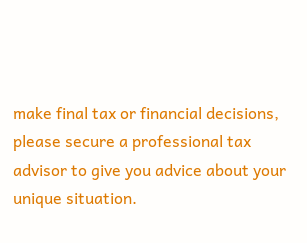make final tax or financial decisions, please secure a professional tax advisor to give you advice about your unique situation.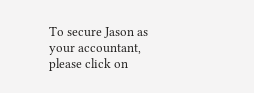To secure Jason as your accountant, please click on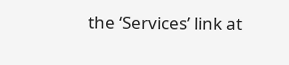the ‘Services’ link at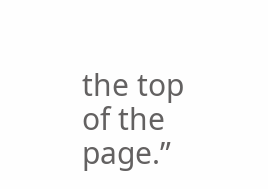the top of the page.”